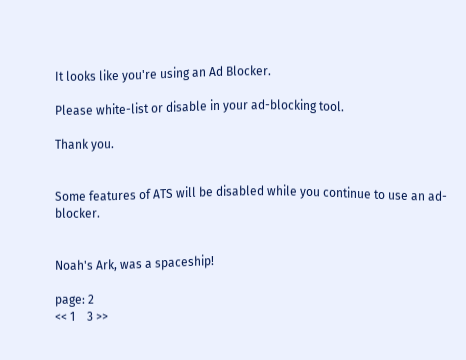It looks like you're using an Ad Blocker.

Please white-list or disable in your ad-blocking tool.

Thank you.


Some features of ATS will be disabled while you continue to use an ad-blocker.


Noah's Ark, was a spaceship!

page: 2
<< 1    3 >>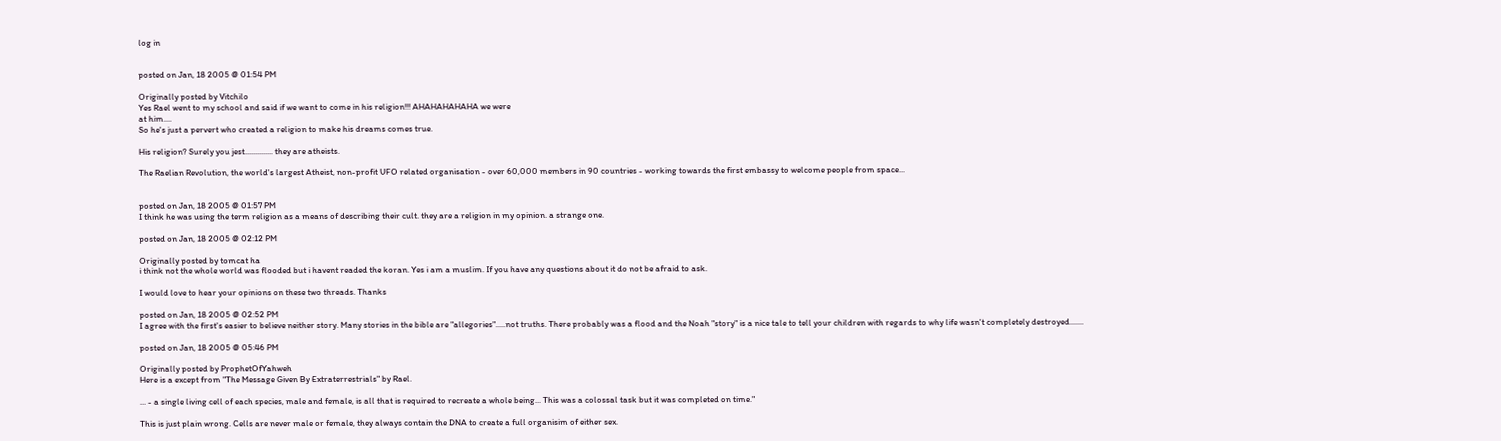log in


posted on Jan, 18 2005 @ 01:54 PM

Originally posted by Vitchilo
Yes Rael went to my school and said if we want to come in his religion!!! AHAHAHAHAHA we were
at him....
So he's just a pervert who created a religion to make his dreams comes true.

His religion? Surely you jest.............. they are atheists.

The Raelian Revolution, the world's largest Atheist, non-profit UFO related organisation - over 60,000 members in 90 countries - working towards the first embassy to welcome people from space...


posted on Jan, 18 2005 @ 01:57 PM
I think he was using the term religion as a means of describing their cult. they are a religion in my opinion. a strange one.

posted on Jan, 18 2005 @ 02:12 PM

Originally posted by tomcat ha
i think not the whole world was flooded but i havent readed the koran. Yes i am a muslim. If you have any questions about it do not be afraid to ask.

I would love to hear your opinions on these two threads. Thanks

posted on Jan, 18 2005 @ 02:52 PM
I agree with the first's easier to believe neither story. Many stories in the bible are "allegories".....not truths. There probably was a flood and the Noah "story" is a nice tale to tell your children with regards to why life wasn't completely destroyed.......

posted on Jan, 18 2005 @ 05:46 PM

Originally posted by ProphetOfYahweh
Here is a except from "The Message Given By Extraterrestrials" by Rael.

... - a single living cell of each species, male and female, is all that is required to recreate a whole being... This was a colossal task but it was completed on time."

This is just plain wrong. Cells are never male or female, they always contain the DNA to create a full organisim of either sex.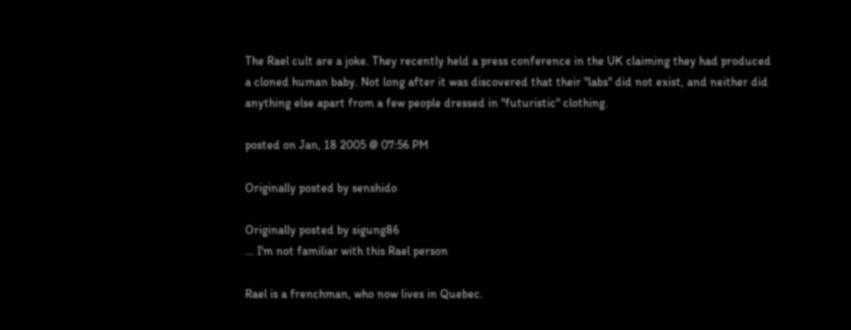The Rael cult are a joke. They recently held a press conference in the UK claiming they had produced a cloned human baby. Not long after it was discovered that their "labs" did not exist, and neither did anything else apart from a few people dressed in "futuristic" clothing.

posted on Jan, 18 2005 @ 07:56 PM

Originally posted by senshido

Originally posted by sigung86
... I'm not familiar with this Rael person

Rael is a frenchman, who now lives in Quebec.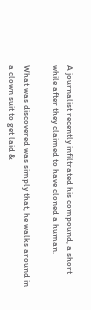A journalist recently infiltrated his compound, a short while after they claimed to have cloned a human.

What was discovered was simply that, he walks around in a clown suit to get laid &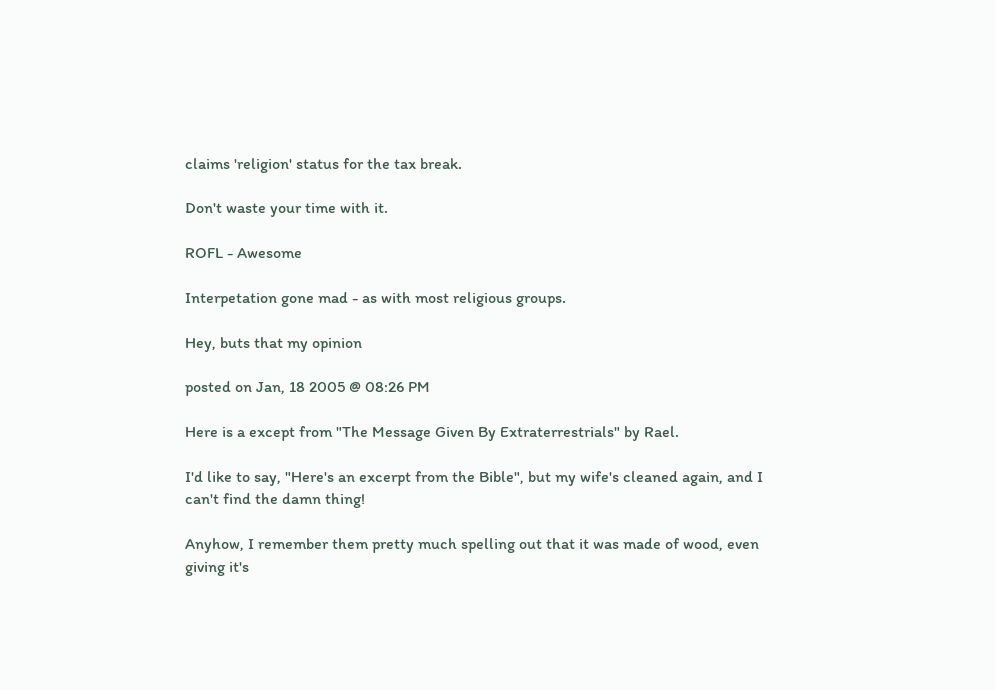claims 'religion' status for the tax break.

Don't waste your time with it.

ROFL - Awesome

Interpetation gone mad - as with most religious groups.

Hey, buts that my opinion

posted on Jan, 18 2005 @ 08:26 PM

Here is a except from "The Message Given By Extraterrestrials" by Rael.

I'd like to say, "Here's an excerpt from the Bible", but my wife's cleaned again, and I can't find the damn thing!

Anyhow, I remember them pretty much spelling out that it was made of wood, even giving it's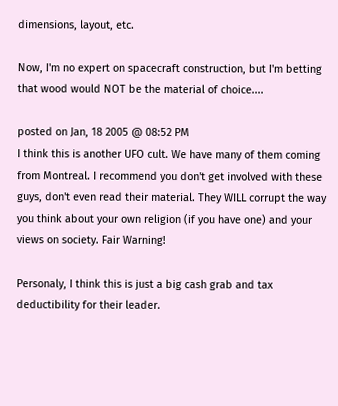dimensions, layout, etc.

Now, I'm no expert on spacecraft construction, but I'm betting that wood would NOT be the material of choice....

posted on Jan, 18 2005 @ 08:52 PM
I think this is another UFO cult. We have many of them coming from Montreal. I recommend you don't get involved with these guys, don't even read their material. They WILL corrupt the way you think about your own religion (if you have one) and your views on society. Fair Warning!

Personaly, I think this is just a big cash grab and tax deductibility for their leader.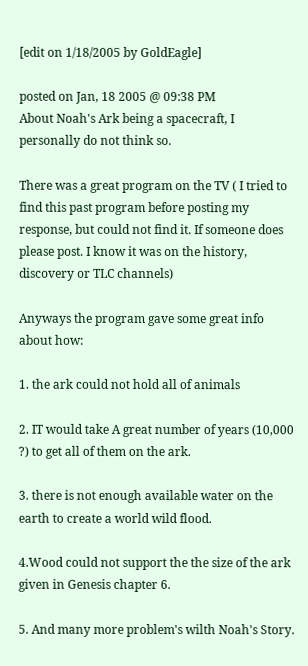[edit on 1/18/2005 by GoldEagle]

posted on Jan, 18 2005 @ 09:38 PM
About Noah's Ark being a spacecraft, I personally do not think so.

There was a great program on the TV ( I tried to find this past program before posting my response, but could not find it. If someone does please post. I know it was on the history, discovery or TLC channels)

Anyways the program gave some great info about how:

1. the ark could not hold all of animals

2. IT would take A great number of years (10,000 ?) to get all of them on the ark.

3. there is not enough available water on the earth to create a world wild flood.

4.Wood could not support the the size of the ark given in Genesis chapter 6.

5. And many more problem's wilth Noah's Story.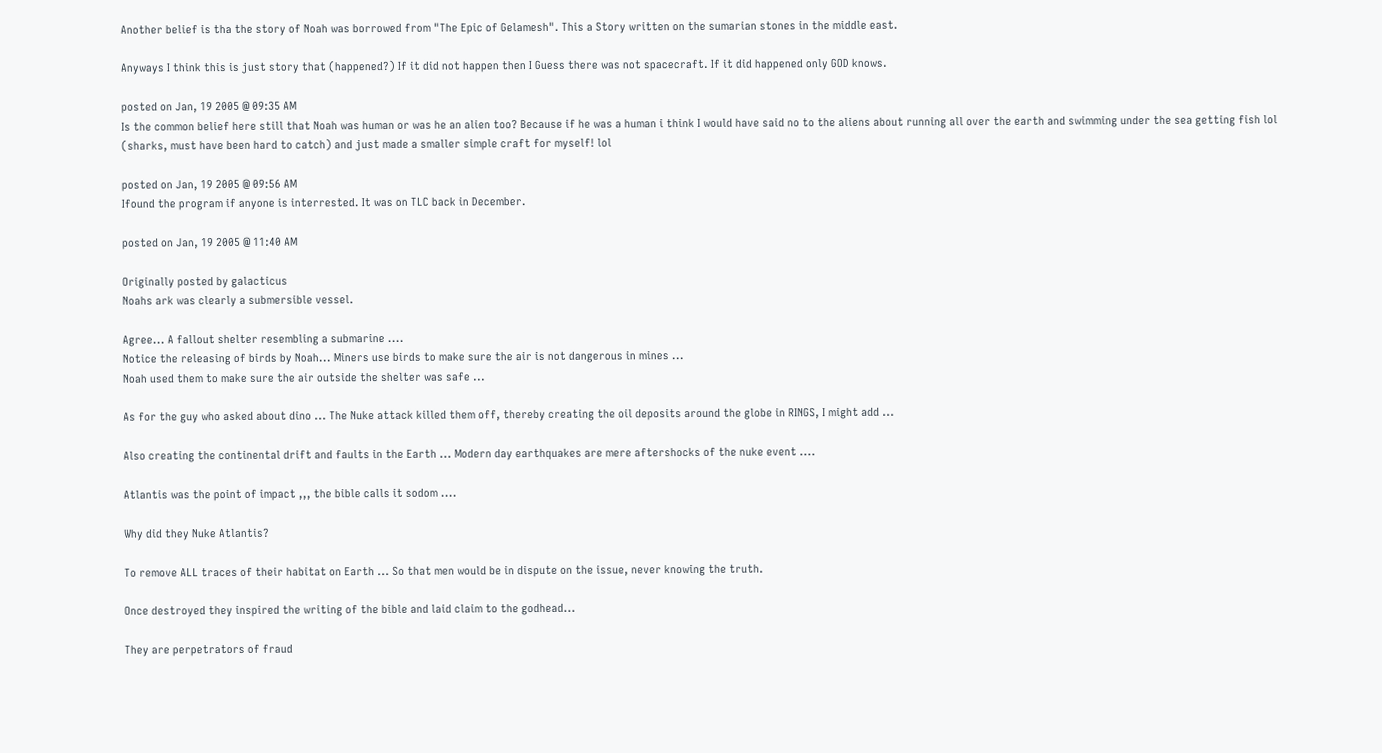Another belief is tha the story of Noah was borrowed from "The Epic of Gelamesh". This a Story written on the sumarian stones in the middle east.

Anyways I think this is just story that (happened?) If it did not happen then I Guess there was not spacecraft. If it did happened only GOD knows.

posted on Jan, 19 2005 @ 09:35 AM
Is the common belief here still that Noah was human or was he an alien too? Because if he was a human i think I would have said no to the aliens about running all over the earth and swimming under the sea getting fish lol (sharks, must have been hard to catch) and just made a smaller simple craft for myself! lol

posted on Jan, 19 2005 @ 09:56 AM
Ifound the program if anyone is interrested. It was on TLC back in December.

posted on Jan, 19 2005 @ 11:40 AM

Originally posted by galacticus
Noahs ark was clearly a submersible vessel.

Agree... A fallout shelter resembling a submarine ....
Notice the releasing of birds by Noah... Miners use birds to make sure the air is not dangerous in mines ...
Noah used them to make sure the air outside the shelter was safe ...

As for the guy who asked about dino ... The Nuke attack killed them off, thereby creating the oil deposits around the globe in RINGS, I might add ...

Also creating the continental drift and faults in the Earth ... Modern day earthquakes are mere aftershocks of the nuke event ....

Atlantis was the point of impact ,,, the bible calls it sodom ....

Why did they Nuke Atlantis?

To remove ALL traces of their habitat on Earth ... So that men would be in dispute on the issue, never knowing the truth.

Once destroyed they inspired the writing of the bible and laid claim to the godhead...

They are perpetrators of fraud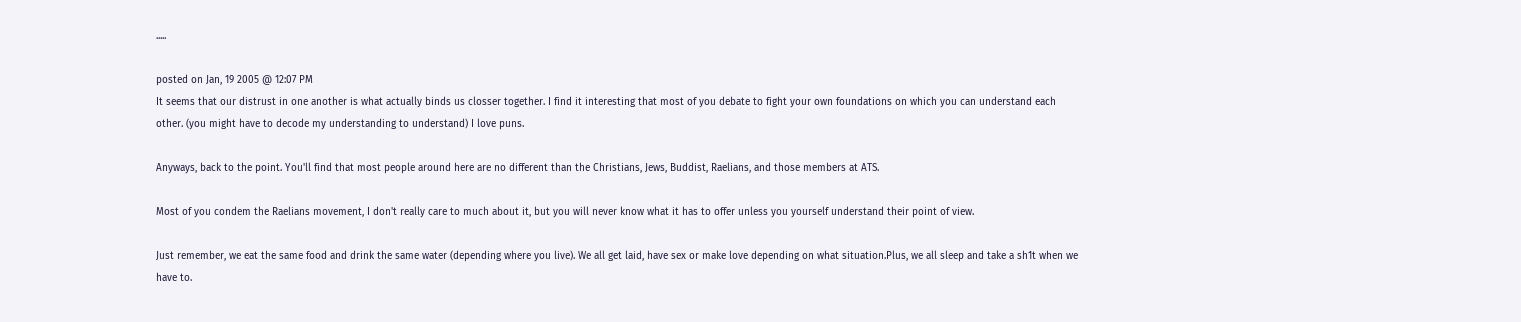.....

posted on Jan, 19 2005 @ 12:07 PM
It seems that our distrust in one another is what actually binds us closser together. I find it interesting that most of you debate to fight your own foundations on which you can understand each other. (you might have to decode my understanding to understand) I love puns.

Anyways, back to the point. You'll find that most people around here are no different than the Christians, Jews, Buddist, Raelians, and those members at ATS.

Most of you condem the Raelians movement, I don't really care to much about it, but you will never know what it has to offer unless you yourself understand their point of view.

Just remember, we eat the same food and drink the same water (depending where you live). We all get laid, have sex or make love depending on what situation.Plus, we all sleep and take a sh1t when we have to.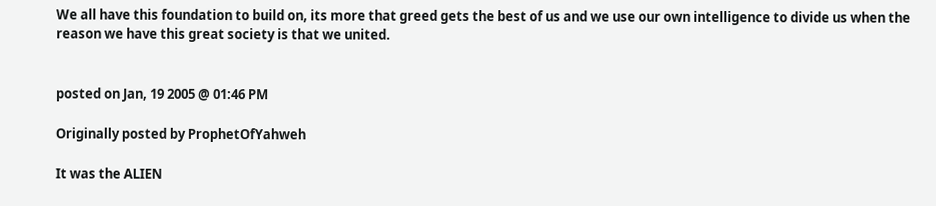We all have this foundation to build on, its more that greed gets the best of us and we use our own intelligence to divide us when the reason we have this great society is that we united.


posted on Jan, 19 2005 @ 01:46 PM

Originally posted by ProphetOfYahweh

It was the ALIEN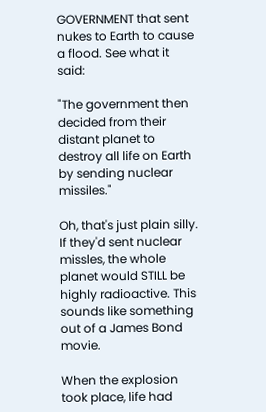GOVERNMENT that sent nukes to Earth to cause a flood. See what it said:

"The government then decided from their distant planet to destroy all life on Earth by sending nuclear missiles."

Oh, that's just plain silly. If they'd sent nuclear missles, the whole planet would STILL be highly radioactive. This sounds like something out of a James Bond movie.

When the explosion took place, life had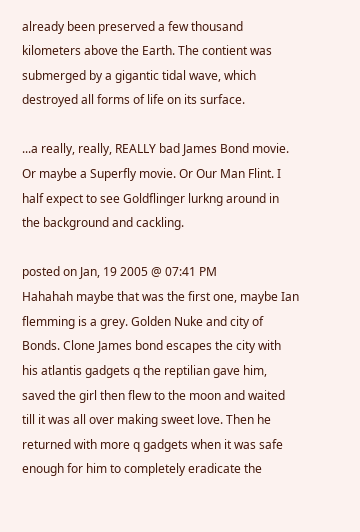already been preserved a few thousand kilometers above the Earth. The contient was submerged by a gigantic tidal wave, which destroyed all forms of life on its surface.

...a really, really, REALLY bad James Bond movie. Or maybe a Superfly movie. Or Our Man Flint. I half expect to see Goldflinger lurkng around in the background and cackling.

posted on Jan, 19 2005 @ 07:41 PM
Hahahah maybe that was the first one, maybe Ian flemming is a grey. Golden Nuke and city of Bonds. Clone James bond escapes the city with his atlantis gadgets q the reptilian gave him, saved the girl then flew to the moon and waited till it was all over making sweet love. Then he returned with more q gadgets when it was safe enough for him to completely eradicate the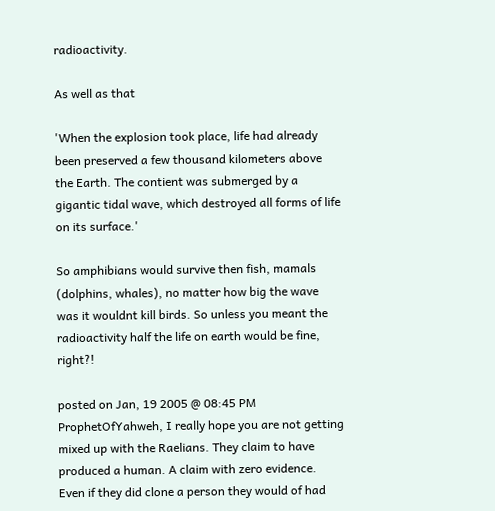radioactivity.

As well as that

'When the explosion took place, life had already been preserved a few thousand kilometers above the Earth. The contient was submerged by a gigantic tidal wave, which destroyed all forms of life on its surface.'

So amphibians would survive then fish, mamals (dolphins, whales), no matter how big the wave was it wouldnt kill birds. So unless you meant the radioactivity half the life on earth would be fine, right?!

posted on Jan, 19 2005 @ 08:45 PM
ProphetOfYahweh, I really hope you are not getting mixed up with the Raelians. They claim to have produced a human. A claim with zero evidence. Even if they did clone a person they would of had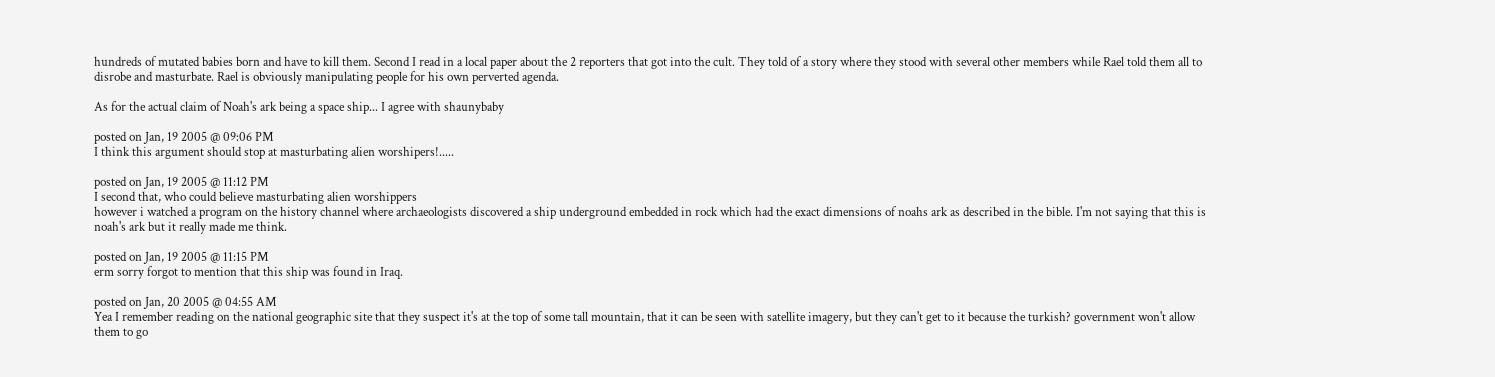hundreds of mutated babies born and have to kill them. Second I read in a local paper about the 2 reporters that got into the cult. They told of a story where they stood with several other members while Rael told them all to disrobe and masturbate. Rael is obviously manipulating people for his own perverted agenda.

As for the actual claim of Noah's ark being a space ship... I agree with shaunybaby

posted on Jan, 19 2005 @ 09:06 PM
I think this argument should stop at masturbating alien worshipers!.....

posted on Jan, 19 2005 @ 11:12 PM
I second that, who could believe masturbating alien worshippers
however i watched a program on the history channel where archaeologists discovered a ship underground embedded in rock which had the exact dimensions of noahs ark as described in the bible. I'm not saying that this is noah's ark but it really made me think.

posted on Jan, 19 2005 @ 11:15 PM
erm sorry forgot to mention that this ship was found in Iraq.

posted on Jan, 20 2005 @ 04:55 AM
Yea I remember reading on the national geographic site that they suspect it's at the top of some tall mountain, that it can be seen with satellite imagery, but they can't get to it because the turkish? government won't allow them to go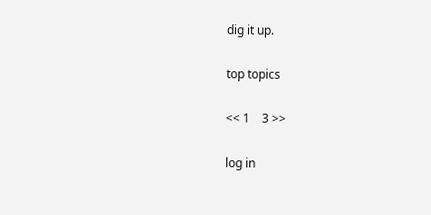dig it up.

top topics

<< 1    3 >>

log in